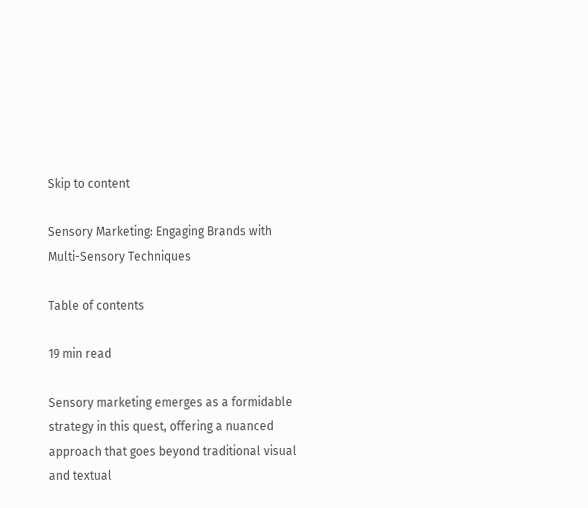Skip to content

Sensory Marketing: Engaging Brands with Multi-Sensory Techniques

Table of contents

19 min read

Sensory marketing emerges as a formidable strategy in this quest, offering a nuanced approach that goes beyond traditional visual and textual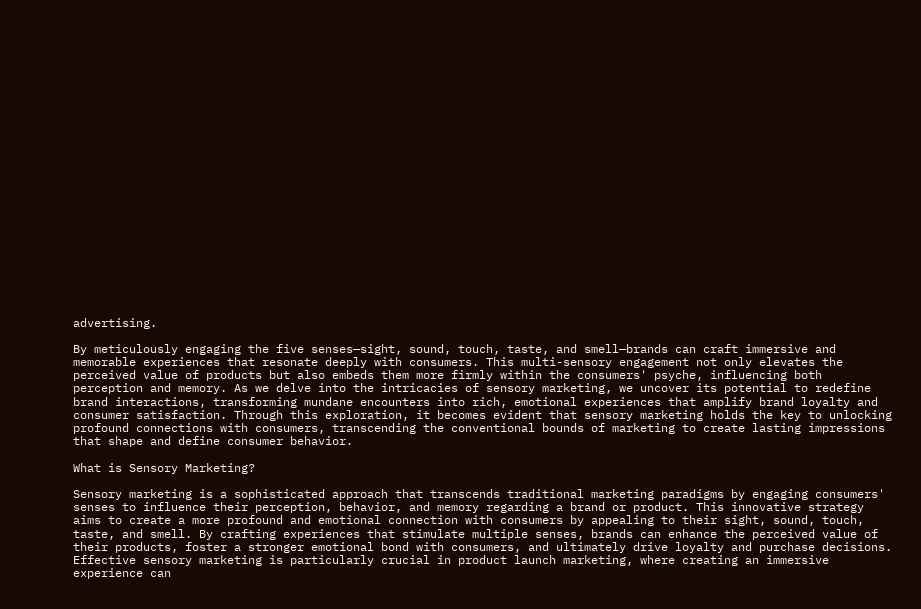advertising.

By meticulously engaging the five senses—sight, sound, touch, taste, and smell—brands can craft immersive and memorable experiences that resonate deeply with consumers. This multi-sensory engagement not only elevates the perceived value of products but also embeds them more firmly within the consumers' psyche, influencing both perception and memory. As we delve into the intricacies of sensory marketing, we uncover its potential to redefine brand interactions, transforming mundane encounters into rich, emotional experiences that amplify brand loyalty and consumer satisfaction. Through this exploration, it becomes evident that sensory marketing holds the key to unlocking profound connections with consumers, transcending the conventional bounds of marketing to create lasting impressions that shape and define consumer behavior.

What is Sensory Marketing?

Sensory marketing is a sophisticated approach that transcends traditional marketing paradigms by engaging consumers' senses to influence their perception, behavior, and memory regarding a brand or product. This innovative strategy aims to create a more profound and emotional connection with consumers by appealing to their sight, sound, touch, taste, and smell. By crafting experiences that stimulate multiple senses, brands can enhance the perceived value of their products, foster a stronger emotional bond with consumers, and ultimately drive loyalty and purchase decisions. Effective sensory marketing is particularly crucial in product launch marketing, where creating an immersive experience can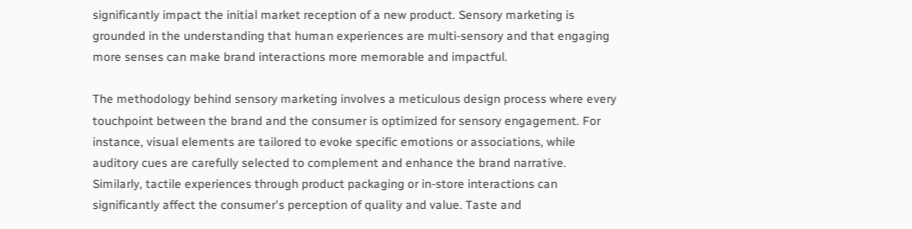significantly impact the initial market reception of a new product. Sensory marketing is grounded in the understanding that human experiences are multi-sensory and that engaging more senses can make brand interactions more memorable and impactful.

The methodology behind sensory marketing involves a meticulous design process where every touchpoint between the brand and the consumer is optimized for sensory engagement. For instance, visual elements are tailored to evoke specific emotions or associations, while auditory cues are carefully selected to complement and enhance the brand narrative. Similarly, tactile experiences through product packaging or in-store interactions can significantly affect the consumer's perception of quality and value. Taste and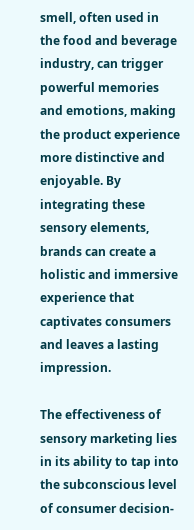smell, often used in the food and beverage industry, can trigger powerful memories and emotions, making the product experience more distinctive and enjoyable. By integrating these sensory elements, brands can create a holistic and immersive experience that captivates consumers and leaves a lasting impression.

The effectiveness of sensory marketing lies in its ability to tap into the subconscious level of consumer decision-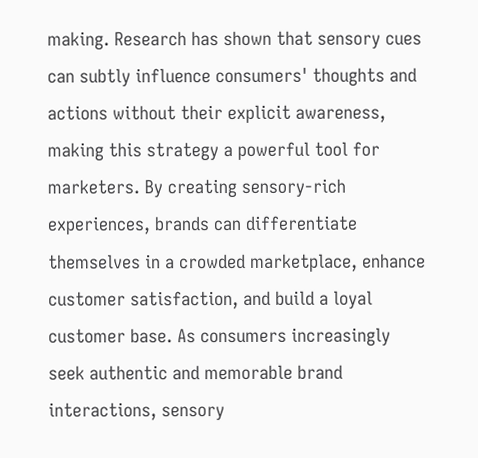making. Research has shown that sensory cues can subtly influence consumers' thoughts and actions without their explicit awareness, making this strategy a powerful tool for marketers. By creating sensory-rich experiences, brands can differentiate themselves in a crowded marketplace, enhance customer satisfaction, and build a loyal customer base. As consumers increasingly seek authentic and memorable brand interactions, sensory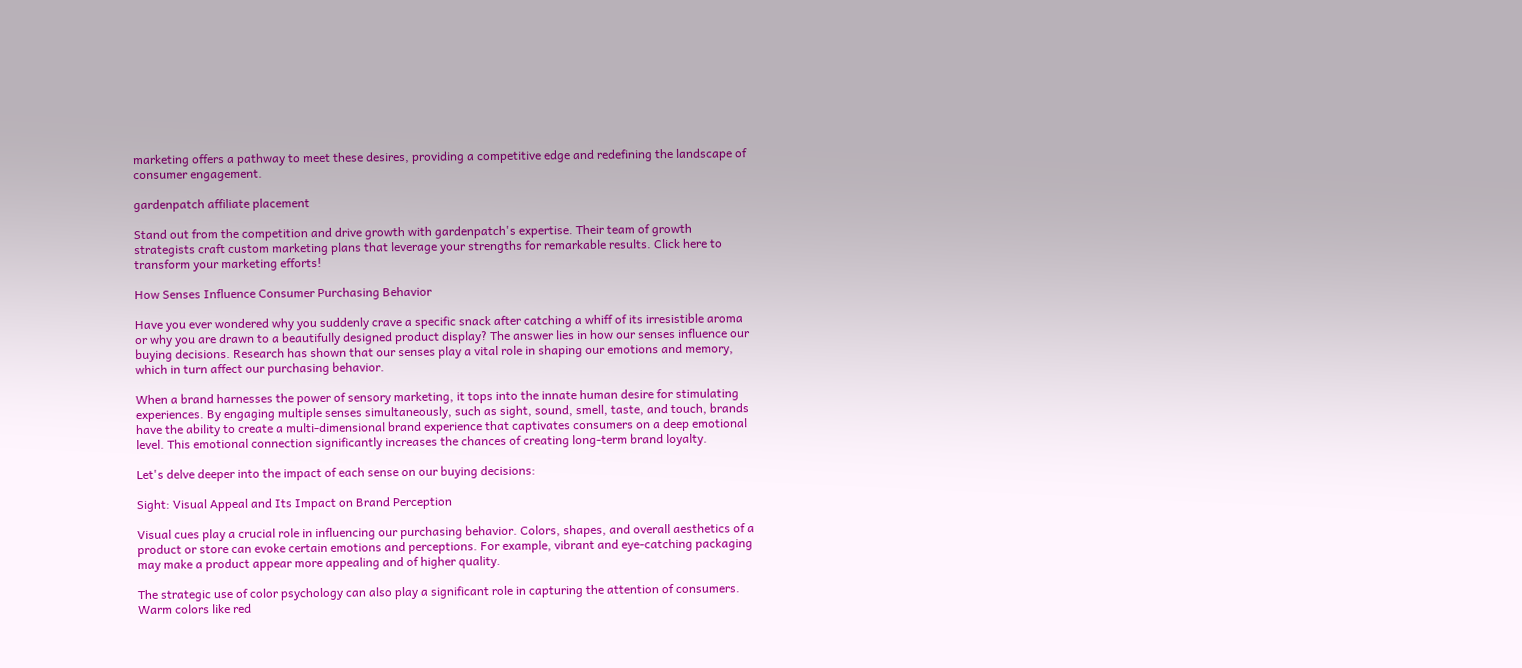marketing offers a pathway to meet these desires, providing a competitive edge and redefining the landscape of consumer engagement.

gardenpatch affiliate placement

Stand out from the competition and drive growth with gardenpatch's expertise. Their team of growth strategists craft custom marketing plans that leverage your strengths for remarkable results. Click here to transform your marketing efforts!

How Senses Influence Consumer Purchasing Behavior

Have you ever wondered why you suddenly crave a specific snack after catching a whiff of its irresistible aroma or why you are drawn to a beautifully designed product display? The answer lies in how our senses influence our buying decisions. Research has shown that our senses play a vital role in shaping our emotions and memory, which in turn affect our purchasing behavior.

When a brand harnesses the power of sensory marketing, it tops into the innate human desire for stimulating experiences. By engaging multiple senses simultaneously, such as sight, sound, smell, taste, and touch, brands have the ability to create a multi-dimensional brand experience that captivates consumers on a deep emotional level. This emotional connection significantly increases the chances of creating long-term brand loyalty.

Let's delve deeper into the impact of each sense on our buying decisions:

Sight: Visual Appeal and Its Impact on Brand Perception

Visual cues play a crucial role in influencing our purchasing behavior. Colors, shapes, and overall aesthetics of a product or store can evoke certain emotions and perceptions. For example, vibrant and eye-catching packaging may make a product appear more appealing and of higher quality.

The strategic use of color psychology can also play a significant role in capturing the attention of consumers. Warm colors like red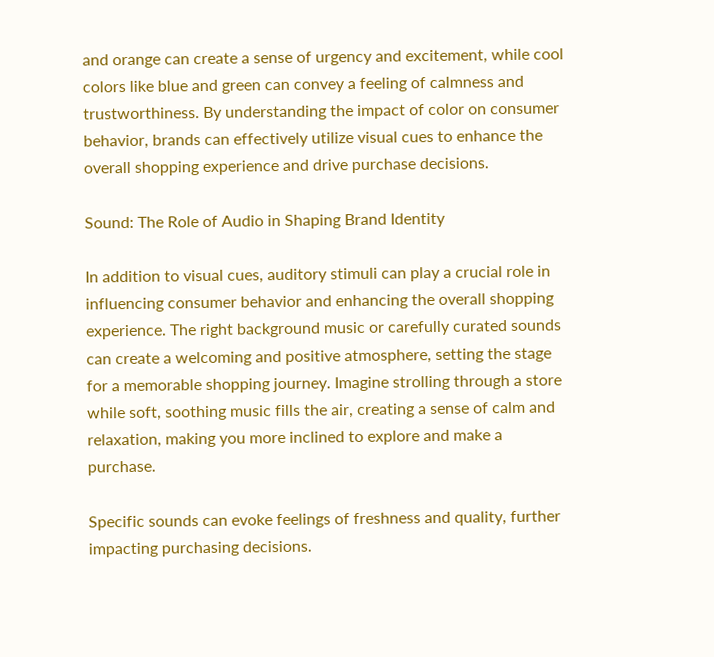and orange can create a sense of urgency and excitement, while cool colors like blue and green can convey a feeling of calmness and trustworthiness. By understanding the impact of color on consumer behavior, brands can effectively utilize visual cues to enhance the overall shopping experience and drive purchase decisions.

Sound: The Role of Audio in Shaping Brand Identity

In addition to visual cues, auditory stimuli can play a crucial role in influencing consumer behavior and enhancing the overall shopping experience. The right background music or carefully curated sounds can create a welcoming and positive atmosphere, setting the stage for a memorable shopping journey. Imagine strolling through a store while soft, soothing music fills the air, creating a sense of calm and relaxation, making you more inclined to explore and make a purchase.

Specific sounds can evoke feelings of freshness and quality, further impacting purchasing decisions.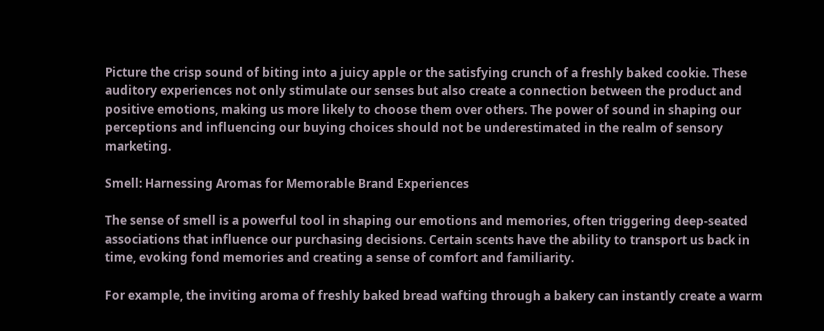Picture the crisp sound of biting into a juicy apple or the satisfying crunch of a freshly baked cookie. These auditory experiences not only stimulate our senses but also create a connection between the product and positive emotions, making us more likely to choose them over others. The power of sound in shaping our perceptions and influencing our buying choices should not be underestimated in the realm of sensory marketing.

Smell: Harnessing Aromas for Memorable Brand Experiences

The sense of smell is a powerful tool in shaping our emotions and memories, often triggering deep-seated associations that influence our purchasing decisions. Certain scents have the ability to transport us back in time, evoking fond memories and creating a sense of comfort and familiarity.

For example, the inviting aroma of freshly baked bread wafting through a bakery can instantly create a warm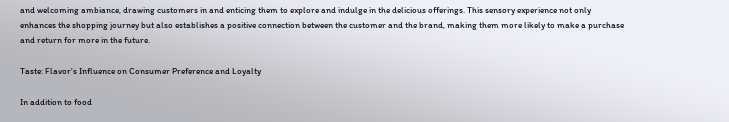and welcoming ambiance, drawing customers in and enticing them to explore and indulge in the delicious offerings. This sensory experience not only enhances the shopping journey but also establishes a positive connection between the customer and the brand, making them more likely to make a purchase and return for more in the future.

Taste: Flavor's Influence on Consumer Preference and Loyalty

In addition to food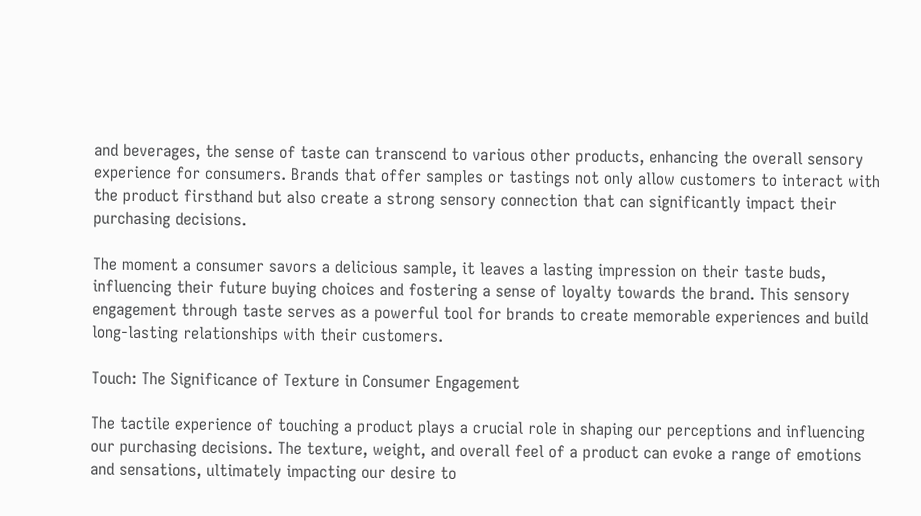and beverages, the sense of taste can transcend to various other products, enhancing the overall sensory experience for consumers. Brands that offer samples or tastings not only allow customers to interact with the product firsthand but also create a strong sensory connection that can significantly impact their purchasing decisions.

The moment a consumer savors a delicious sample, it leaves a lasting impression on their taste buds, influencing their future buying choices and fostering a sense of loyalty towards the brand. This sensory engagement through taste serves as a powerful tool for brands to create memorable experiences and build long-lasting relationships with their customers.

Touch: The Significance of Texture in Consumer Engagement

The tactile experience of touching a product plays a crucial role in shaping our perceptions and influencing our purchasing decisions. The texture, weight, and overall feel of a product can evoke a range of emotions and sensations, ultimately impacting our desire to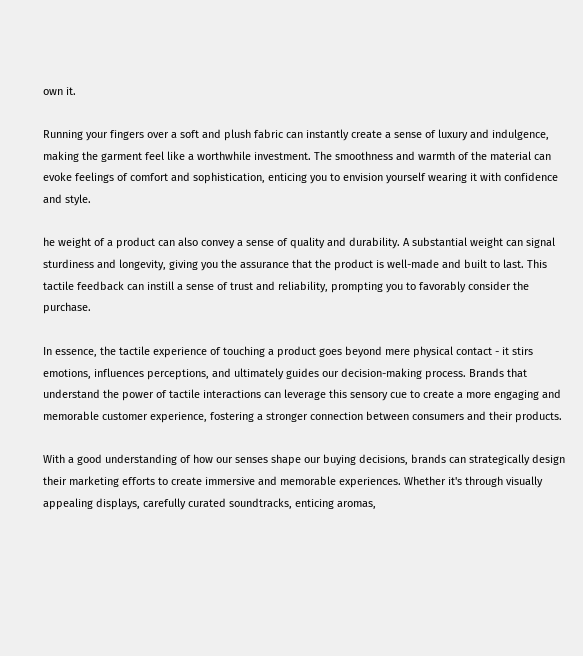own it.

Running your fingers over a soft and plush fabric can instantly create a sense of luxury and indulgence, making the garment feel like a worthwhile investment. The smoothness and warmth of the material can evoke feelings of comfort and sophistication, enticing you to envision yourself wearing it with confidence and style.

he weight of a product can also convey a sense of quality and durability. A substantial weight can signal sturdiness and longevity, giving you the assurance that the product is well-made and built to last. This tactile feedback can instill a sense of trust and reliability, prompting you to favorably consider the purchase.

In essence, the tactile experience of touching a product goes beyond mere physical contact - it stirs emotions, influences perceptions, and ultimately guides our decision-making process. Brands that understand the power of tactile interactions can leverage this sensory cue to create a more engaging and memorable customer experience, fostering a stronger connection between consumers and their products.

With a good understanding of how our senses shape our buying decisions, brands can strategically design their marketing efforts to create immersive and memorable experiences. Whether it's through visually appealing displays, carefully curated soundtracks, enticing aromas,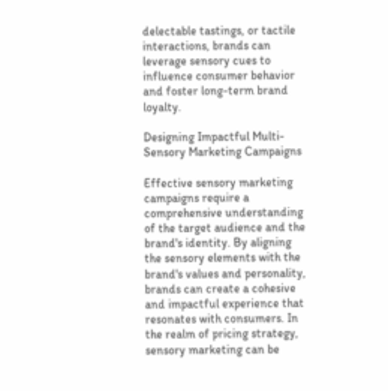delectable tastings, or tactile interactions, brands can leverage sensory cues to influence consumer behavior and foster long-term brand loyalty.

Designing Impactful Multi-Sensory Marketing Campaigns

Effective sensory marketing campaigns require a comprehensive understanding of the target audience and the brand's identity. By aligning the sensory elements with the brand's values and personality, brands can create a cohesive and impactful experience that resonates with consumers. In the realm of pricing strategy, sensory marketing can be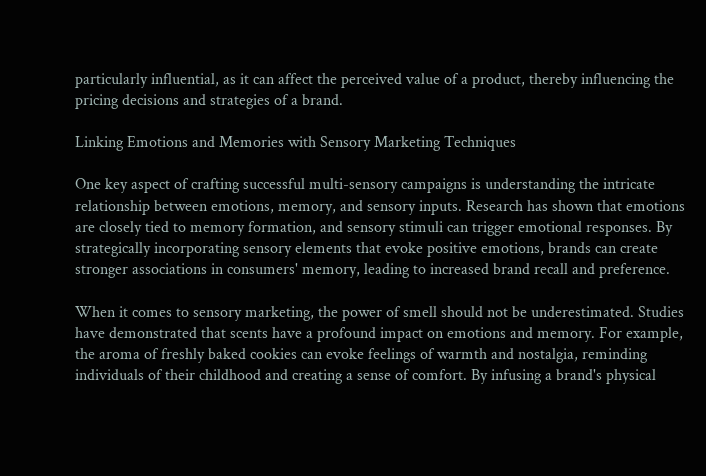particularly influential, as it can affect the perceived value of a product, thereby influencing the pricing decisions and strategies of a brand.

Linking Emotions and Memories with Sensory Marketing Techniques

One key aspect of crafting successful multi-sensory campaigns is understanding the intricate relationship between emotions, memory, and sensory inputs. Research has shown that emotions are closely tied to memory formation, and sensory stimuli can trigger emotional responses. By strategically incorporating sensory elements that evoke positive emotions, brands can create stronger associations in consumers' memory, leading to increased brand recall and preference.

When it comes to sensory marketing, the power of smell should not be underestimated. Studies have demonstrated that scents have a profound impact on emotions and memory. For example, the aroma of freshly baked cookies can evoke feelings of warmth and nostalgia, reminding individuals of their childhood and creating a sense of comfort. By infusing a brand's physical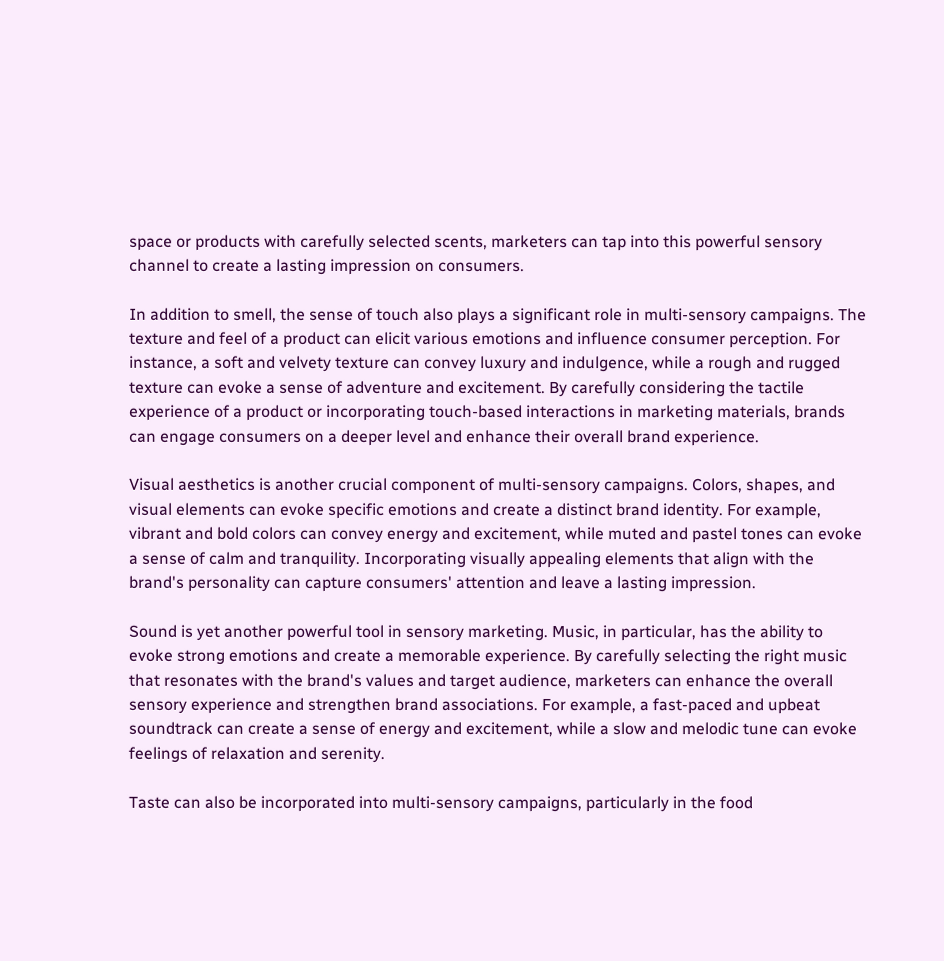space or products with carefully selected scents, marketers can tap into this powerful sensory channel to create a lasting impression on consumers.

In addition to smell, the sense of touch also plays a significant role in multi-sensory campaigns. The texture and feel of a product can elicit various emotions and influence consumer perception. For instance, a soft and velvety texture can convey luxury and indulgence, while a rough and rugged texture can evoke a sense of adventure and excitement. By carefully considering the tactile experience of a product or incorporating touch-based interactions in marketing materials, brands can engage consumers on a deeper level and enhance their overall brand experience.

Visual aesthetics is another crucial component of multi-sensory campaigns. Colors, shapes, and visual elements can evoke specific emotions and create a distinct brand identity. For example, vibrant and bold colors can convey energy and excitement, while muted and pastel tones can evoke a sense of calm and tranquility. Incorporating visually appealing elements that align with the brand's personality can capture consumers' attention and leave a lasting impression.

Sound is yet another powerful tool in sensory marketing. Music, in particular, has the ability to evoke strong emotions and create a memorable experience. By carefully selecting the right music that resonates with the brand's values and target audience, marketers can enhance the overall sensory experience and strengthen brand associations. For example, a fast-paced and upbeat soundtrack can create a sense of energy and excitement, while a slow and melodic tune can evoke feelings of relaxation and serenity.

Taste can also be incorporated into multi-sensory campaigns, particularly in the food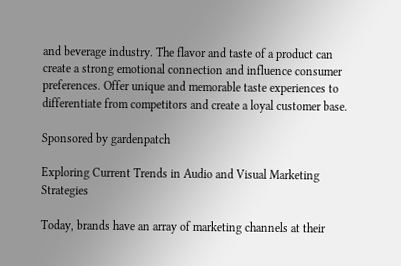and beverage industry. The flavor and taste of a product can create a strong emotional connection and influence consumer preferences. Offer unique and memorable taste experiences to differentiate from competitors and create a loyal customer base.

Sponsored by gardenpatch

Exploring Current Trends in Audio and Visual Marketing Strategies

Today, brands have an array of marketing channels at their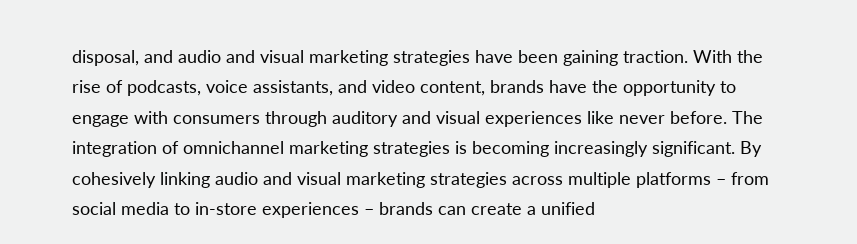disposal, and audio and visual marketing strategies have been gaining traction. With the rise of podcasts, voice assistants, and video content, brands have the opportunity to engage with consumers through auditory and visual experiences like never before. The integration of omnichannel marketing strategies is becoming increasingly significant. By cohesively linking audio and visual marketing strategies across multiple platforms – from social media to in-store experiences – brands can create a unified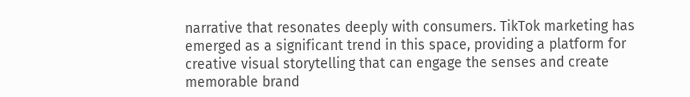narrative that resonates deeply with consumers. TikTok marketing has emerged as a significant trend in this space, providing a platform for creative visual storytelling that can engage the senses and create memorable brand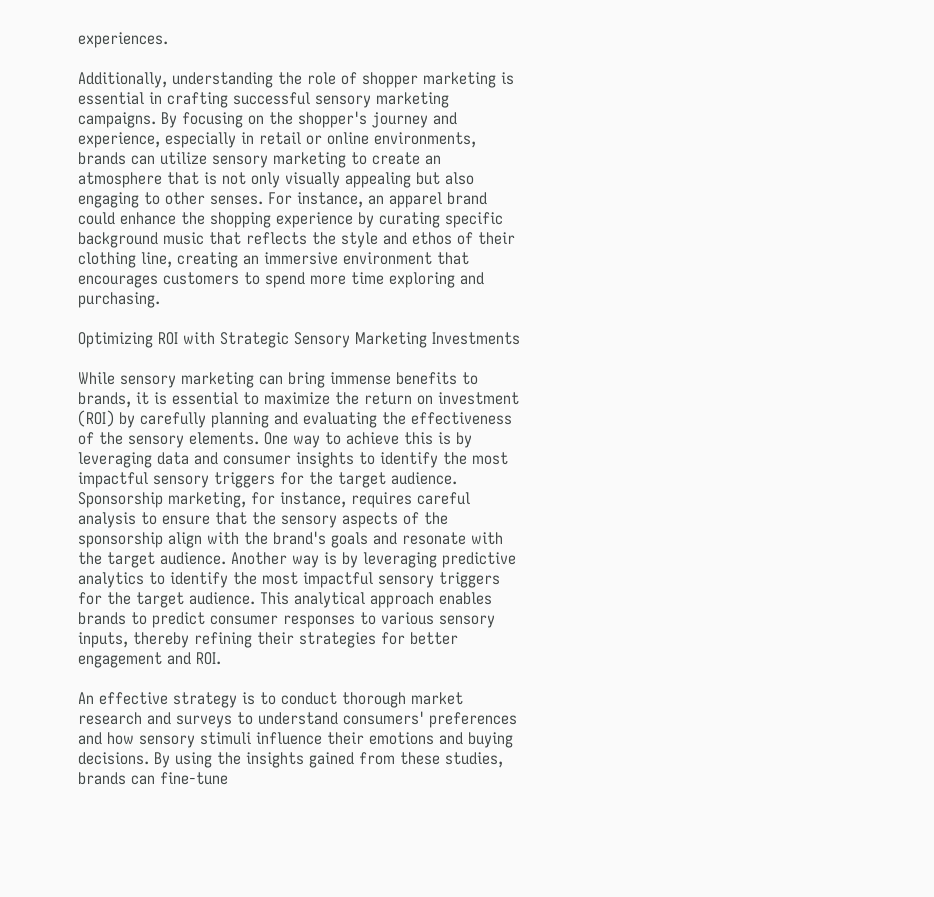experiences.

Additionally, understanding the role of shopper marketing is essential in crafting successful sensory marketing campaigns. By focusing on the shopper's journey and experience, especially in retail or online environments, brands can utilize sensory marketing to create an atmosphere that is not only visually appealing but also engaging to other senses. For instance, an apparel brand could enhance the shopping experience by curating specific background music that reflects the style and ethos of their clothing line, creating an immersive environment that encourages customers to spend more time exploring and purchasing.

Optimizing ROI with Strategic Sensory Marketing Investments

While sensory marketing can bring immense benefits to brands, it is essential to maximize the return on investment (ROI) by carefully planning and evaluating the effectiveness of the sensory elements. One way to achieve this is by leveraging data and consumer insights to identify the most impactful sensory triggers for the target audience. Sponsorship marketing, for instance, requires careful analysis to ensure that the sensory aspects of the sponsorship align with the brand's goals and resonate with the target audience. Another way is by leveraging predictive analytics to identify the most impactful sensory triggers for the target audience. This analytical approach enables brands to predict consumer responses to various sensory inputs, thereby refining their strategies for better engagement and ROI.

An effective strategy is to conduct thorough market research and surveys to understand consumers' preferences and how sensory stimuli influence their emotions and buying decisions. By using the insights gained from these studies, brands can fine-tune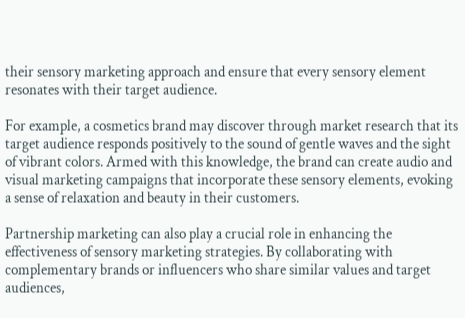their sensory marketing approach and ensure that every sensory element resonates with their target audience.

For example, a cosmetics brand may discover through market research that its target audience responds positively to the sound of gentle waves and the sight of vibrant colors. Armed with this knowledge, the brand can create audio and visual marketing campaigns that incorporate these sensory elements, evoking a sense of relaxation and beauty in their customers.

Partnership marketing can also play a crucial role in enhancing the effectiveness of sensory marketing strategies. By collaborating with complementary brands or influencers who share similar values and target audiences,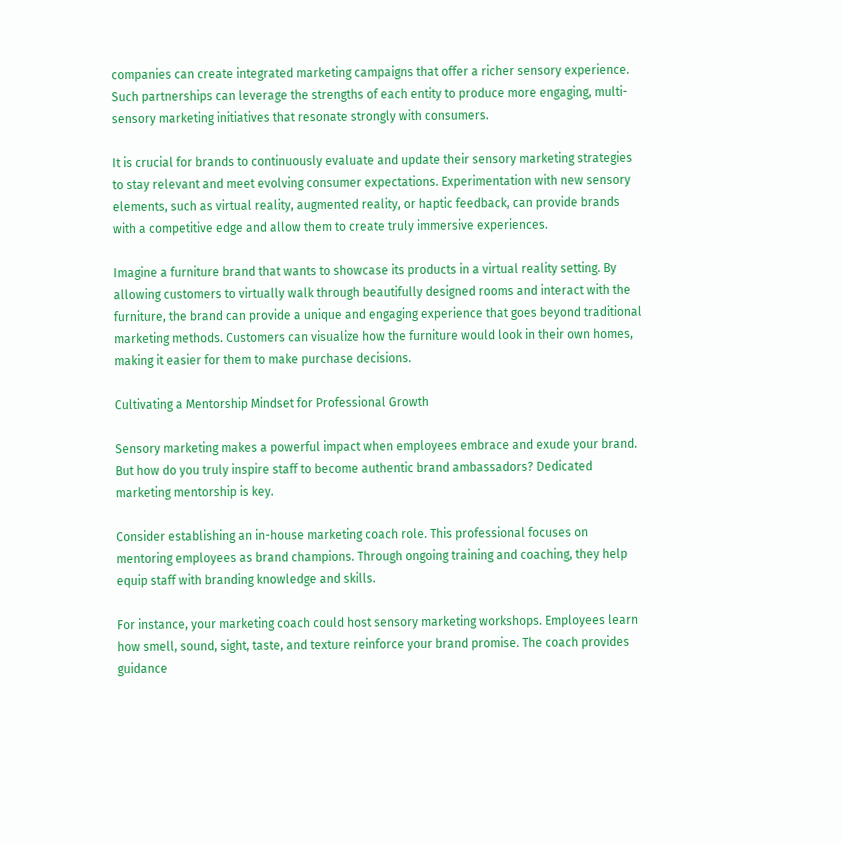companies can create integrated marketing campaigns that offer a richer sensory experience. Such partnerships can leverage the strengths of each entity to produce more engaging, multi-sensory marketing initiatives that resonate strongly with consumers.

It is crucial for brands to continuously evaluate and update their sensory marketing strategies to stay relevant and meet evolving consumer expectations. Experimentation with new sensory elements, such as virtual reality, augmented reality, or haptic feedback, can provide brands with a competitive edge and allow them to create truly immersive experiences.

Imagine a furniture brand that wants to showcase its products in a virtual reality setting. By allowing customers to virtually walk through beautifully designed rooms and interact with the furniture, the brand can provide a unique and engaging experience that goes beyond traditional marketing methods. Customers can visualize how the furniture would look in their own homes, making it easier for them to make purchase decisions.

Cultivating a Mentorship Mindset for Professional Growth

Sensory marketing makes a powerful impact when employees embrace and exude your brand. But how do you truly inspire staff to become authentic brand ambassadors? Dedicated marketing mentorship is key.

Consider establishing an in-house marketing coach role. This professional focuses on mentoring employees as brand champions. Through ongoing training and coaching, they help equip staff with branding knowledge and skills.

For instance, your marketing coach could host sensory marketing workshops. Employees learn how smell, sound, sight, taste, and texture reinforce your brand promise. The coach provides guidance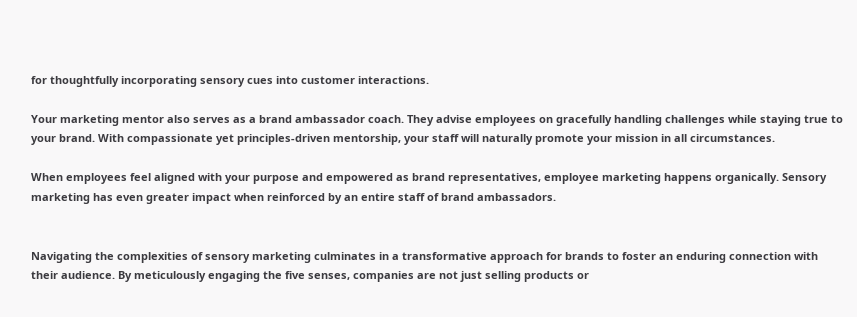for thoughtfully incorporating sensory cues into customer interactions.

Your marketing mentor also serves as a brand ambassador coach. They advise employees on gracefully handling challenges while staying true to your brand. With compassionate yet principles-driven mentorship, your staff will naturally promote your mission in all circumstances.

When employees feel aligned with your purpose and empowered as brand representatives, employee marketing happens organically. Sensory marketing has even greater impact when reinforced by an entire staff of brand ambassadors.


Navigating the complexities of sensory marketing culminates in a transformative approach for brands to foster an enduring connection with their audience. By meticulously engaging the five senses, companies are not just selling products or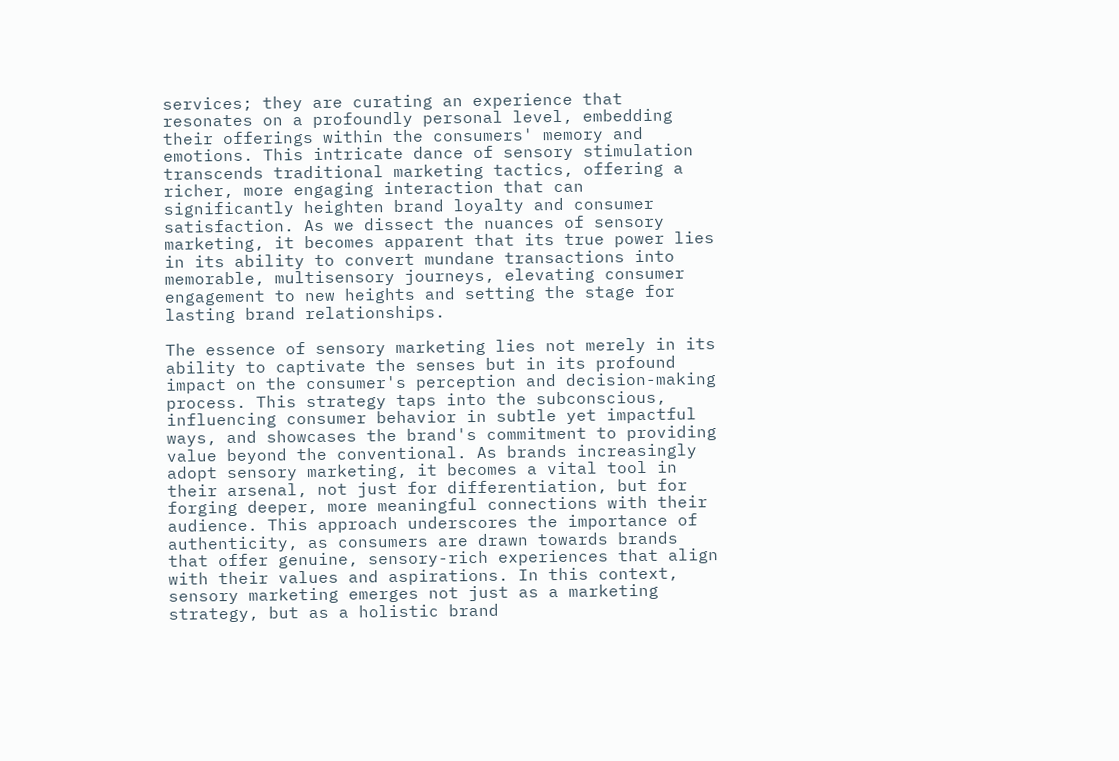services; they are curating an experience that resonates on a profoundly personal level, embedding their offerings within the consumers' memory and emotions. This intricate dance of sensory stimulation transcends traditional marketing tactics, offering a richer, more engaging interaction that can significantly heighten brand loyalty and consumer satisfaction. As we dissect the nuances of sensory marketing, it becomes apparent that its true power lies in its ability to convert mundane transactions into memorable, multisensory journeys, elevating consumer engagement to new heights and setting the stage for lasting brand relationships.

The essence of sensory marketing lies not merely in its ability to captivate the senses but in its profound impact on the consumer's perception and decision-making process. This strategy taps into the subconscious, influencing consumer behavior in subtle yet impactful ways, and showcases the brand's commitment to providing value beyond the conventional. As brands increasingly adopt sensory marketing, it becomes a vital tool in their arsenal, not just for differentiation, but for forging deeper, more meaningful connections with their audience. This approach underscores the importance of authenticity, as consumers are drawn towards brands that offer genuine, sensory-rich experiences that align with their values and aspirations. In this context, sensory marketing emerges not just as a marketing strategy, but as a holistic brand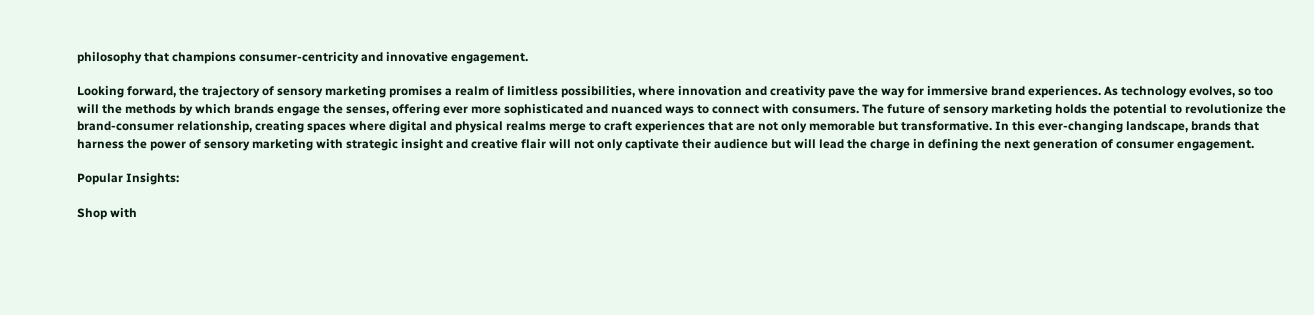philosophy that champions consumer-centricity and innovative engagement.

Looking forward, the trajectory of sensory marketing promises a realm of limitless possibilities, where innovation and creativity pave the way for immersive brand experiences. As technology evolves, so too will the methods by which brands engage the senses, offering ever more sophisticated and nuanced ways to connect with consumers. The future of sensory marketing holds the potential to revolutionize the brand-consumer relationship, creating spaces where digital and physical realms merge to craft experiences that are not only memorable but transformative. In this ever-changing landscape, brands that harness the power of sensory marketing with strategic insight and creative flair will not only captivate their audience but will lead the charge in defining the next generation of consumer engagement.

Popular Insights:

Shop with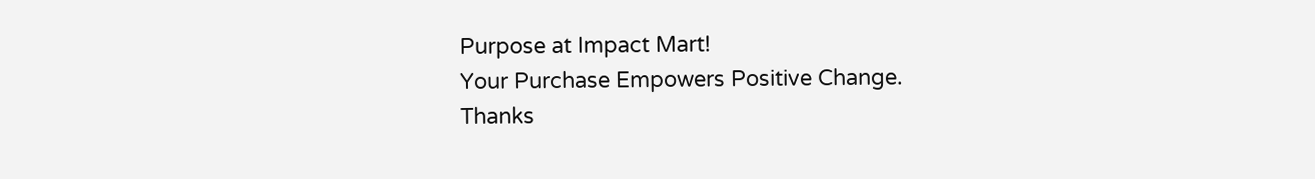Purpose at Impact Mart!
Your Purchase Empowers Positive Change.
Thanks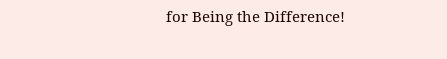for Being the Difference!